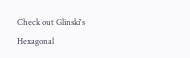Check out Glinski's Hexagonal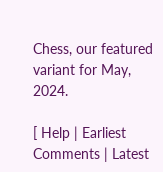Chess, our featured variant for May, 2024.

[ Help | Earliest Comments | Latest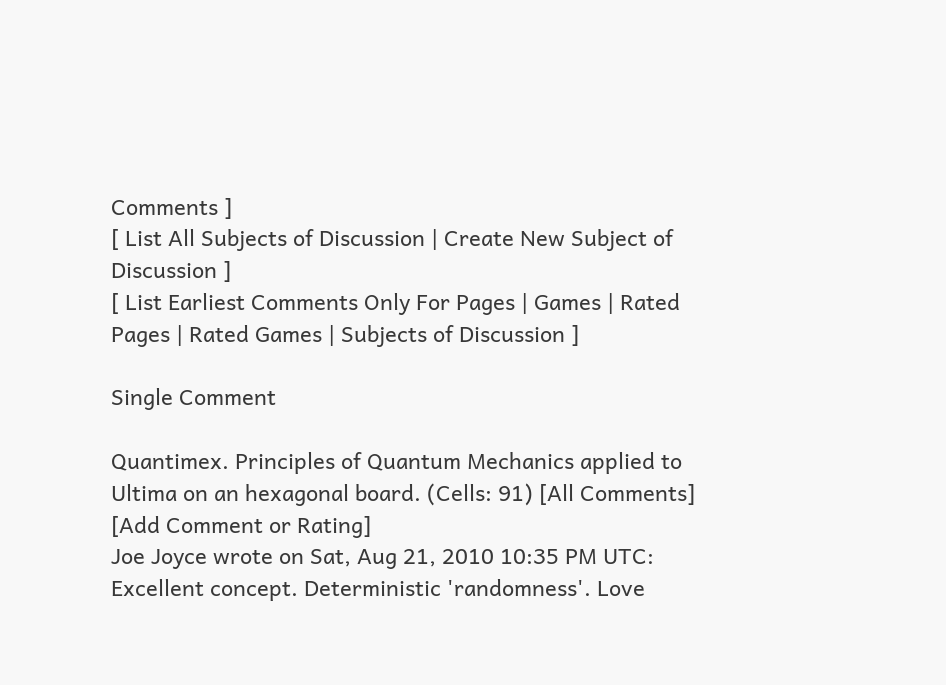Comments ]
[ List All Subjects of Discussion | Create New Subject of Discussion ]
[ List Earliest Comments Only For Pages | Games | Rated Pages | Rated Games | Subjects of Discussion ]

Single Comment

Quantimex. Principles of Quantum Mechanics applied to Ultima on an hexagonal board. (Cells: 91) [All Comments] [Add Comment or Rating]
Joe Joyce wrote on Sat, Aug 21, 2010 10:35 PM UTC:
Excellent concept. Deterministic 'randomness'. Love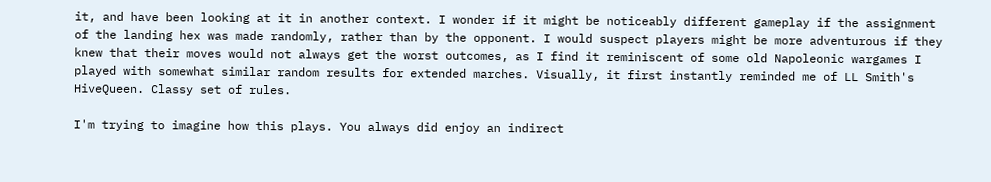it, and have been looking at it in another context. I wonder if it might be noticeably different gameplay if the assignment of the landing hex was made randomly, rather than by the opponent. I would suspect players might be more adventurous if they knew that their moves would not always get the worst outcomes, as I find it reminiscent of some old Napoleonic wargames I played with somewhat similar random results for extended marches. Visually, it first instantly reminded me of LL Smith's HiveQueen. Classy set of rules.

I'm trying to imagine how this plays. You always did enjoy an indirect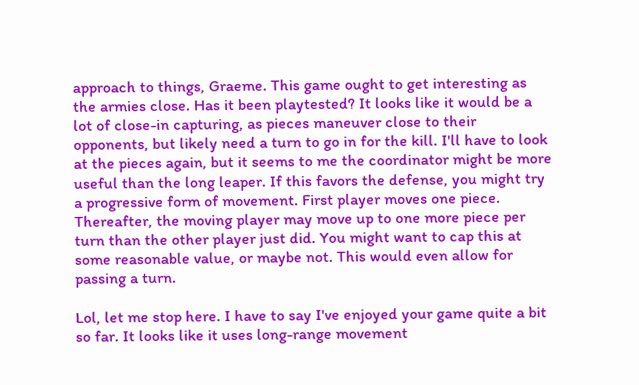approach to things, Graeme. This game ought to get interesting as the armies close. Has it been playtested? It looks like it would be a lot of close-in capturing, as pieces maneuver close to their opponents, but likely need a turn to go in for the kill. I'll have to look at the pieces again, but it seems to me the coordinator might be more useful than the long leaper. If this favors the defense, you might try a progressive form of movement. First player moves one piece. Thereafter, the moving player may move up to one more piece per turn than the other player just did. You might want to cap this at some reasonable value, or maybe not. This would even allow for passing a turn.

Lol, let me stop here. I have to say I've enjoyed your game quite a bit so far. It looks like it uses long-range movement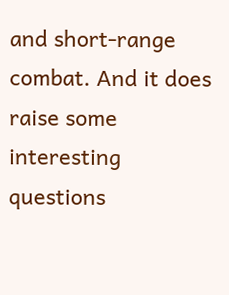and short-range combat. And it does raise some interesting questions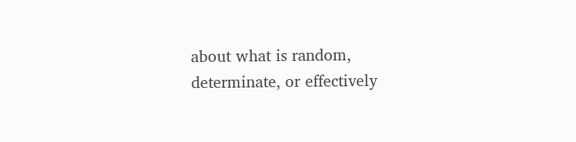about what is random, determinate, or effectively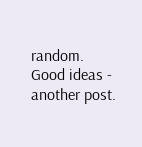random. Good ideas - another post.